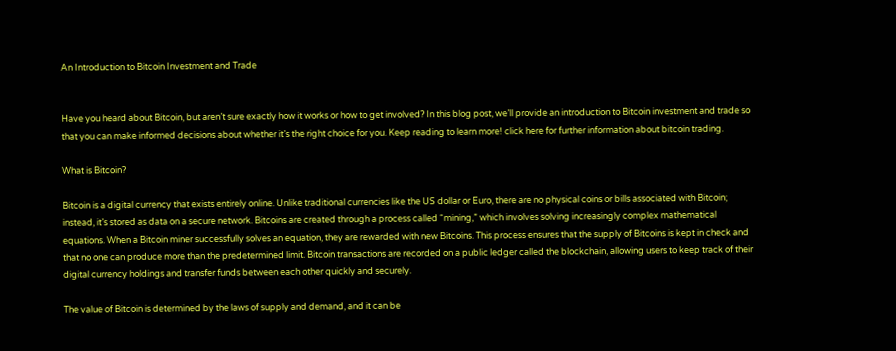An Introduction to Bitcoin Investment and Trade


Have you heard about Bitcoin, but aren’t sure exactly how it works or how to get involved? In this blog post, we’ll provide an introduction to Bitcoin investment and trade so that you can make informed decisions about whether it’s the right choice for you. Keep reading to learn more! click here for further information about bitcoin trading.

What is Bitcoin?

Bitcoin is a digital currency that exists entirely online. Unlike traditional currencies like the US dollar or Euro, there are no physical coins or bills associated with Bitcoin; instead, it’s stored as data on a secure network. Bitcoins are created through a process called “mining,” which involves solving increasingly complex mathematical equations. When a Bitcoin miner successfully solves an equation, they are rewarded with new Bitcoins. This process ensures that the supply of Bitcoins is kept in check and that no one can produce more than the predetermined limit. Bitcoin transactions are recorded on a public ledger called the blockchain, allowing users to keep track of their digital currency holdings and transfer funds between each other quickly and securely.

The value of Bitcoin is determined by the laws of supply and demand, and it can be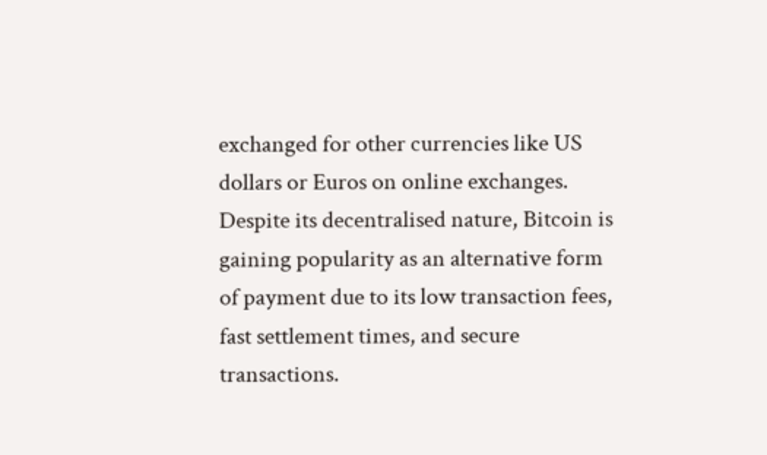exchanged for other currencies like US dollars or Euros on online exchanges. Despite its decentralised nature, Bitcoin is gaining popularity as an alternative form of payment due to its low transaction fees, fast settlement times, and secure transactions.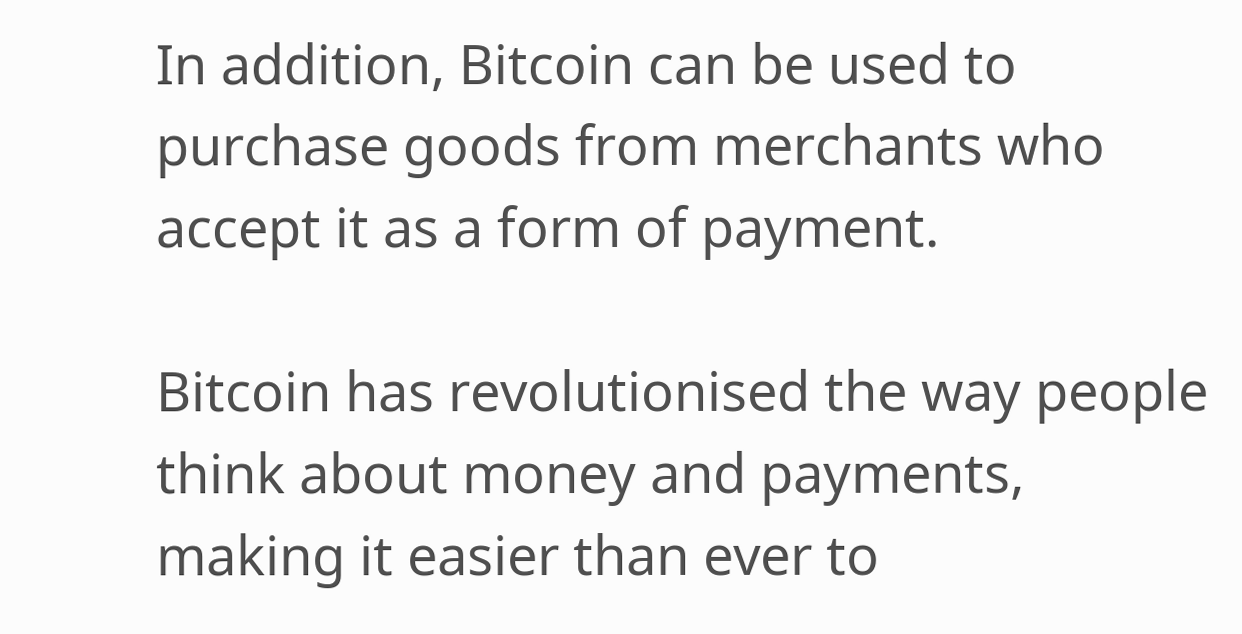In addition, Bitcoin can be used to purchase goods from merchants who accept it as a form of payment.

Bitcoin has revolutionised the way people think about money and payments, making it easier than ever to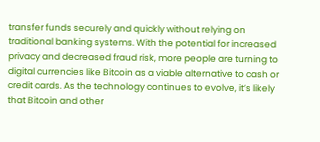transfer funds securely and quickly without relying on traditional banking systems. With the potential for increased privacy and decreased fraud risk, more people are turning to digital currencies like Bitcoin as a viable alternative to cash or credit cards. As the technology continues to evolve, it’s likely that Bitcoin and other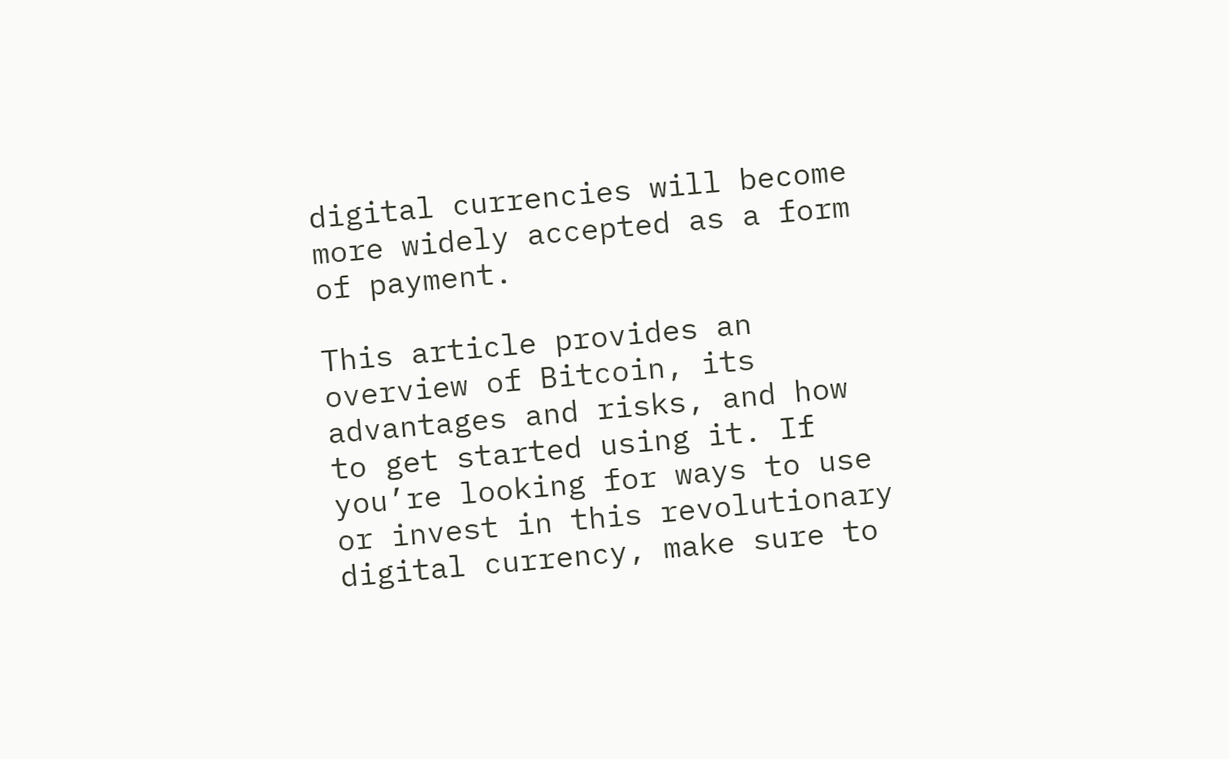digital currencies will become more widely accepted as a form of payment.

This article provides an overview of Bitcoin, its advantages and risks, and how to get started using it. If you’re looking for ways to use or invest in this revolutionary digital currency, make sure to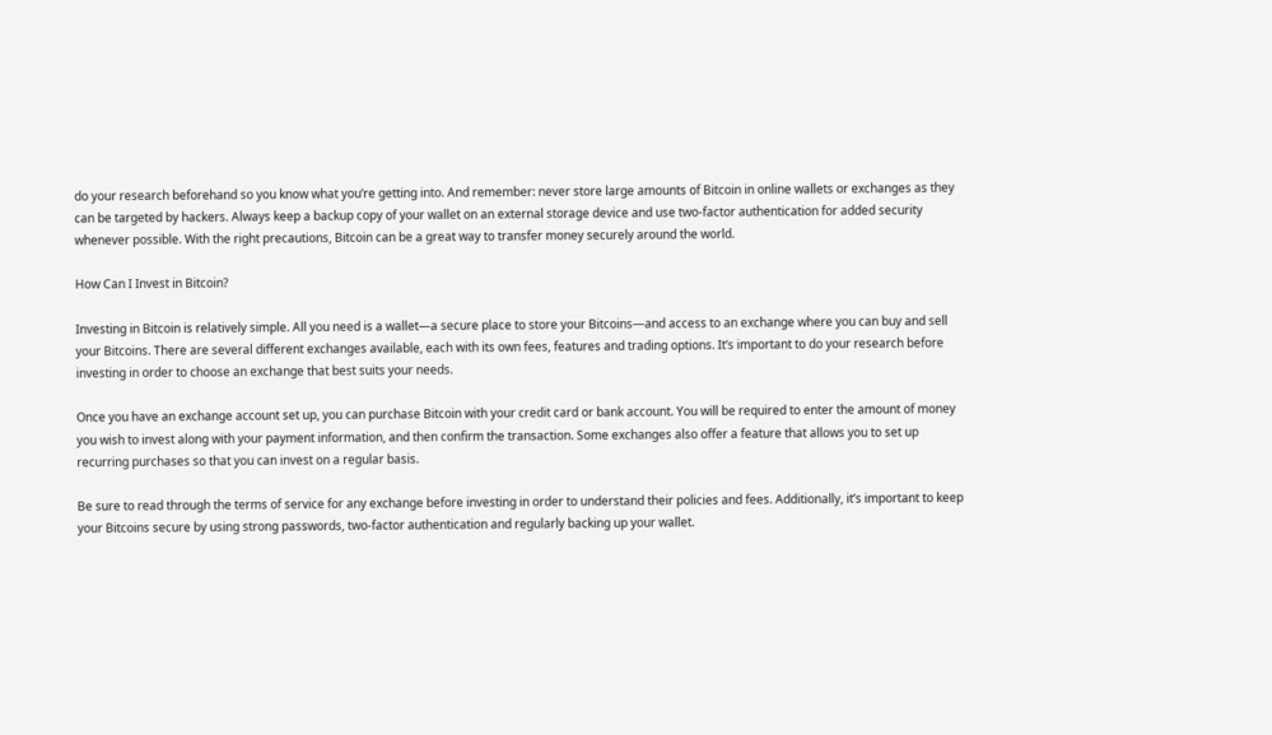do your research beforehand so you know what you’re getting into. And remember: never store large amounts of Bitcoin in online wallets or exchanges as they can be targeted by hackers. Always keep a backup copy of your wallet on an external storage device and use two-factor authentication for added security whenever possible. With the right precautions, Bitcoin can be a great way to transfer money securely around the world.

How Can I Invest in Bitcoin?

Investing in Bitcoin is relatively simple. All you need is a wallet—a secure place to store your Bitcoins—and access to an exchange where you can buy and sell your Bitcoins. There are several different exchanges available, each with its own fees, features and trading options. It’s important to do your research before investing in order to choose an exchange that best suits your needs.

Once you have an exchange account set up, you can purchase Bitcoin with your credit card or bank account. You will be required to enter the amount of money you wish to invest along with your payment information, and then confirm the transaction. Some exchanges also offer a feature that allows you to set up recurring purchases so that you can invest on a regular basis.

Be sure to read through the terms of service for any exchange before investing in order to understand their policies and fees. Additionally, it’s important to keep your Bitcoins secure by using strong passwords, two-factor authentication and regularly backing up your wallet.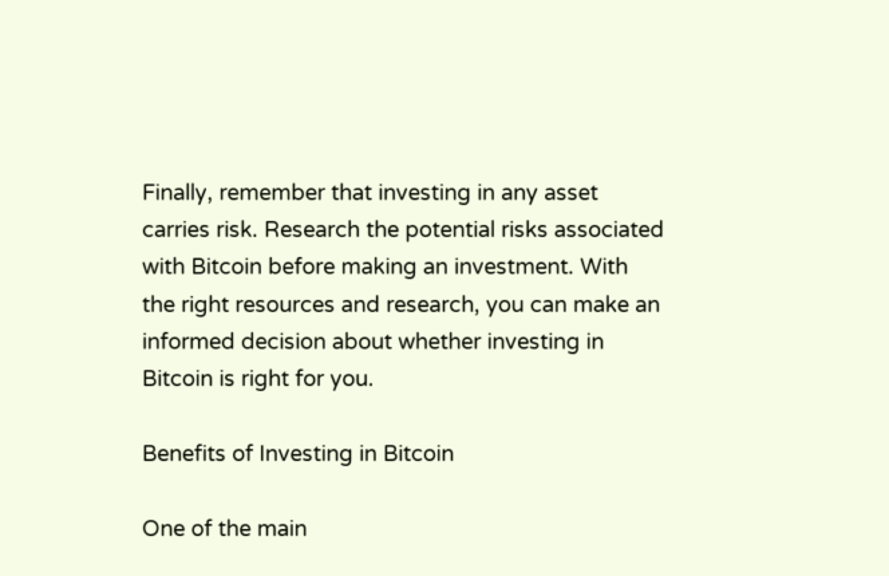Finally, remember that investing in any asset carries risk. Research the potential risks associated with Bitcoin before making an investment. With the right resources and research, you can make an informed decision about whether investing in Bitcoin is right for you.

Benefits of Investing in Bitcoin

One of the main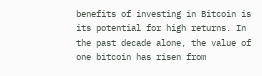benefits of investing in Bitcoin is its potential for high returns. In the past decade alone, the value of one bitcoin has risen from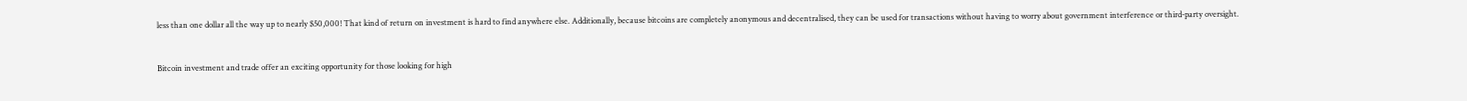less than one dollar all the way up to nearly $50,000! That kind of return on investment is hard to find anywhere else. Additionally, because bitcoins are completely anonymous and decentralised, they can be used for transactions without having to worry about government interference or third-party oversight.


Bitcoin investment and trade offer an exciting opportunity for those looking for high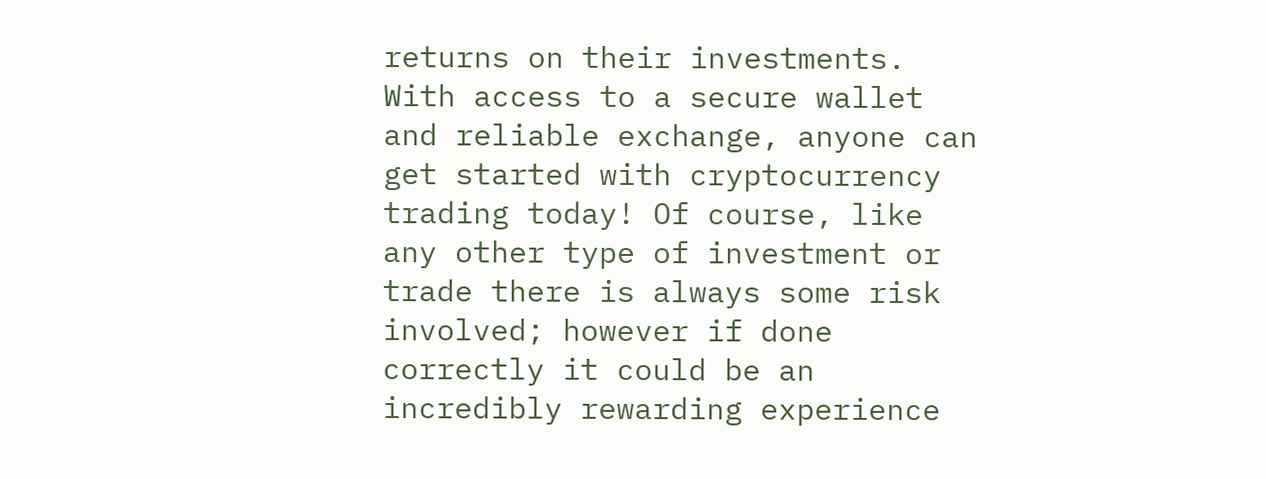returns on their investments. With access to a secure wallet and reliable exchange, anyone can get started with cryptocurrency trading today! Of course, like any other type of investment or trade there is always some risk involved; however if done correctly it could be an incredibly rewarding experience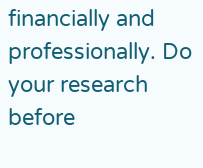financially and professionally. Do your research before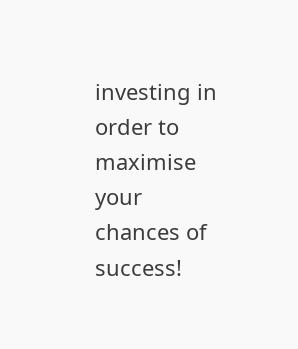investing in order to maximise your chances of success!